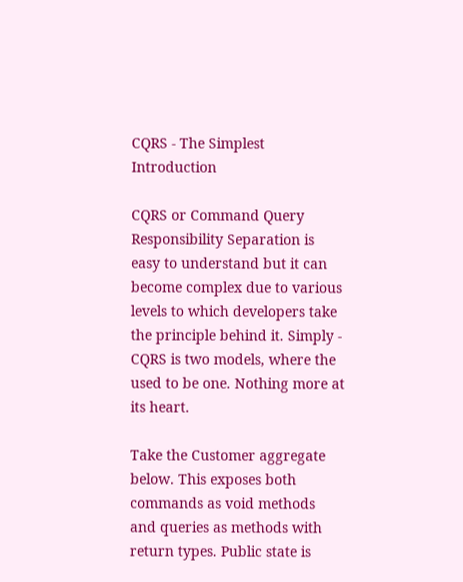CQRS - The Simplest Introduction

CQRS or Command Query Responsibility Separation is easy to understand but it can become complex due to various levels to which developers take the principle behind it. Simply - CQRS is two models, where the used to be one. Nothing more at its heart.

Take the Customer aggregate below. This exposes both commands as void methods and queries as methods with return types. Public state is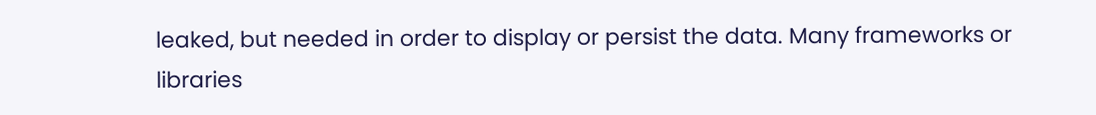leaked, but needed in order to display or persist the data. Many frameworks or libraries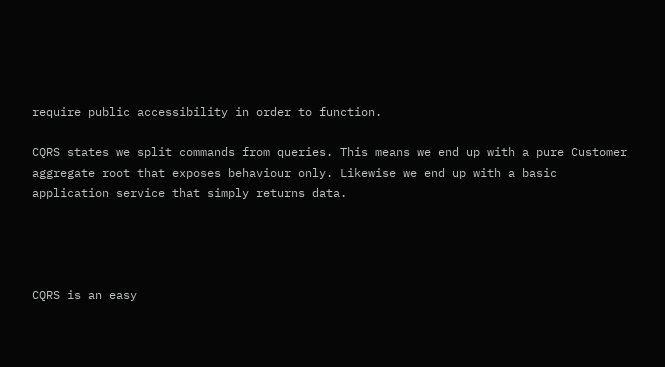require public accessibility in order to function.

CQRS states we split commands from queries. This means we end up with a pure Customer aggregate root that exposes behaviour only. Likewise we end up with a basic application service that simply returns data.




CQRS is an easy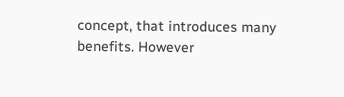concept, that introduces many benefits. However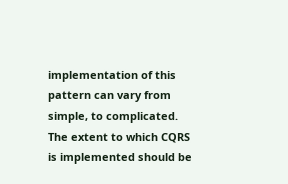implementation of this pattern can vary from simple, to complicated. The extent to which CQRS is implemented should be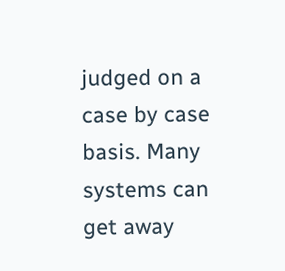judged on a case by case basis. Many systems can get away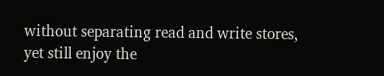without separating read and write stores, yet still enjoy the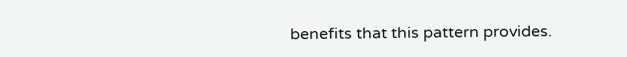benefits that this pattern provides.